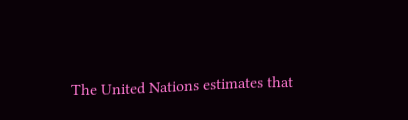The United Nations estimates that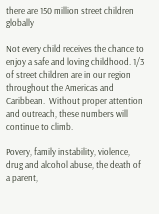there are 150 million street children globally

Not every child receives the chance to enjoy a safe and loving childhood. 1/3 of street children are in our region throughout the Americas and Caribbean.  Without proper attention and outreach, these numbers will continue to climb.

Povery, family instability, violence, drug and alcohol abuse, the death of a parent,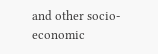and other socio-economic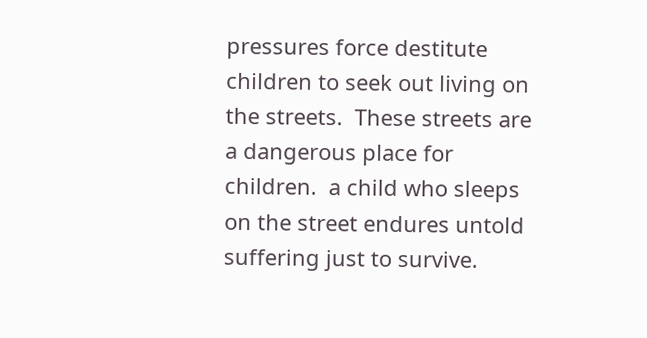pressures force destitute children to seek out living on the streets.  These streets are a dangerous place for children.  a child who sleeps on the street endures untold suffering just to survive.